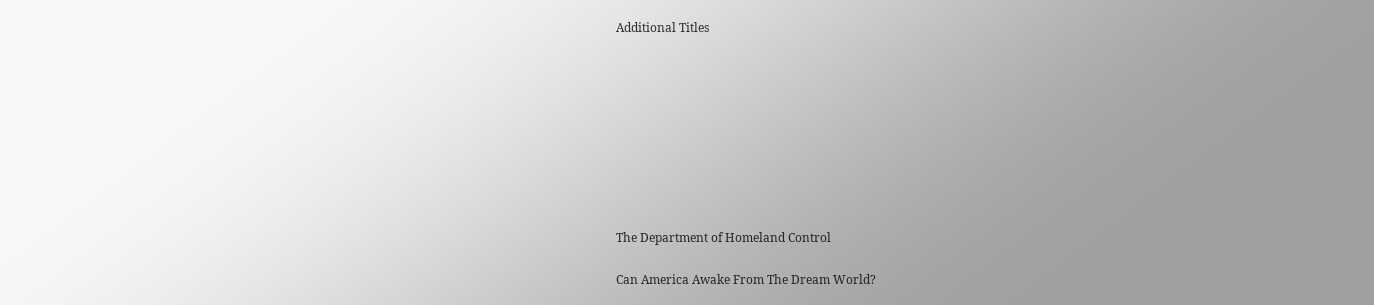Additional Titles









The Department of Homeland Control

Can America Awake From The Dream World?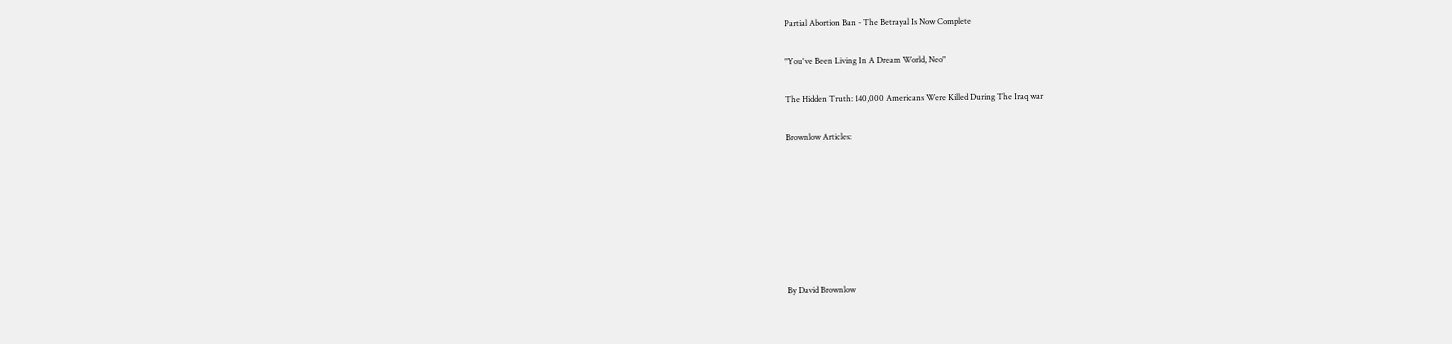Partial Abortion Ban - The Betrayal Is Now Complete

"You've Been Living In A Dream World, Neo"

The Hidden Truth: 140,000 Americans Were Killed During The Iraq war

Brownlow Articles:







By David Brownlow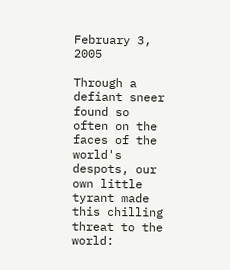February 3, 2005

Through a defiant sneer found so often on the faces of the world's despots, our own little tyrant made this chilling threat to the world: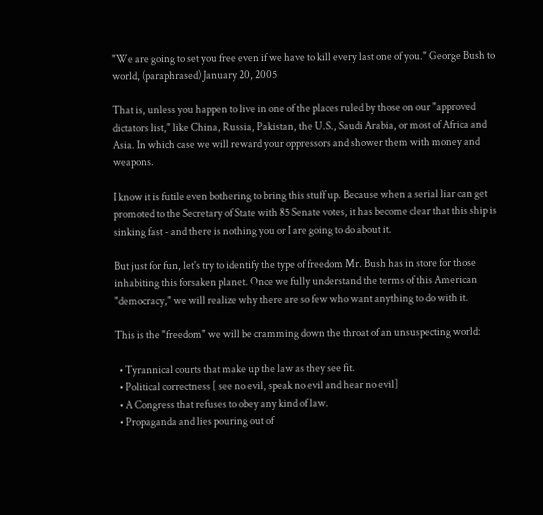"We are going to set you free even if we have to kill every last one of you." George Bush to world, (paraphrased) January 20, 2005

That is, unless you happen to live in one of the places ruled by those on our "approved dictators list," like China, Russia, Pakistan, the U.S., Saudi Arabia, or most of Africa and Asia. In which case we will reward your oppressors and shower them with money and weapons.

I know it is futile even bothering to bring this stuff up. Because when a serial liar can get promoted to the Secretary of State with 85 Senate votes, it has become clear that this ship is sinking fast - and there is nothing you or I are going to do about it.

But just for fun, let's try to identify the type of freedom Mr. Bush has in store for those inhabiting this forsaken planet. Once we fully understand the terms of this American "democracy," we will realize why there are so few who want anything to do with it.

This is the "freedom" we will be cramming down the throat of an unsuspecting world:

  • Tyrannical courts that make up the law as they see fit.
  • Political correctness [ see no evil, speak no evil and hear no evil]
  • A Congress that refuses to obey any kind of law.
  • Propaganda and lies pouring out of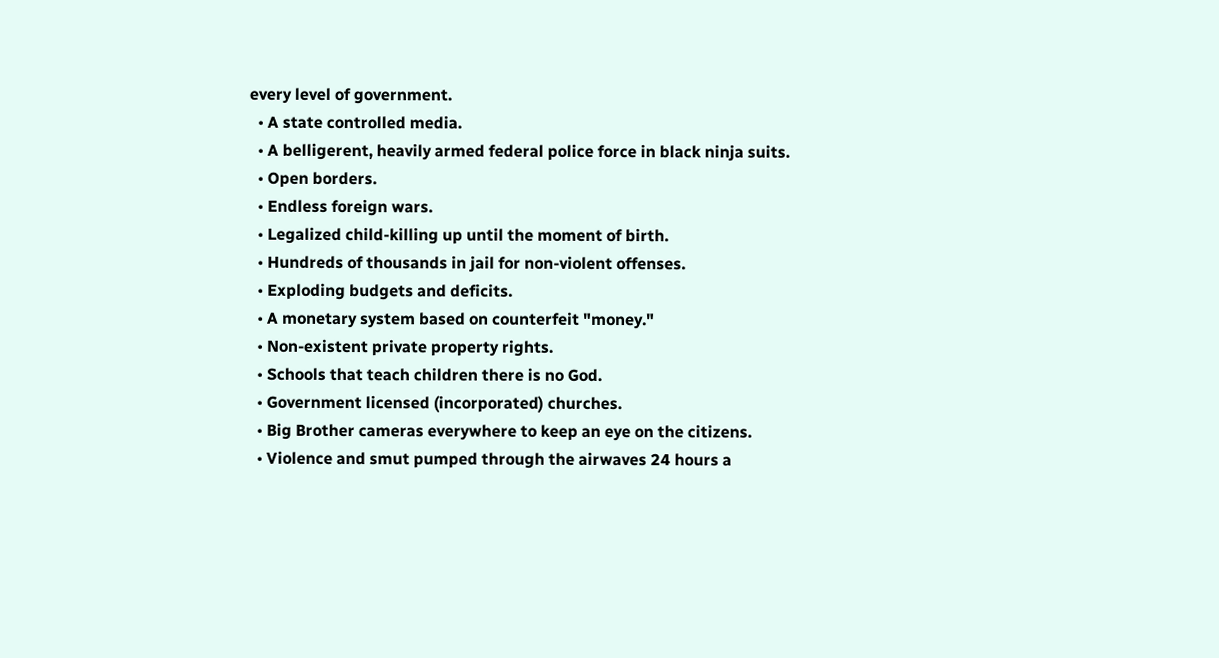every level of government.
  • A state controlled media.
  • A belligerent, heavily armed federal police force in black ninja suits.
  • Open borders.
  • Endless foreign wars.
  • Legalized child-killing up until the moment of birth.
  • Hundreds of thousands in jail for non-violent offenses.
  • Exploding budgets and deficits.
  • A monetary system based on counterfeit "money."
  • Non-existent private property rights.
  • Schools that teach children there is no God.
  • Government licensed (incorporated) churches.
  • Big Brother cameras everywhere to keep an eye on the citizens.
  • Violence and smut pumped through the airwaves 24 hours a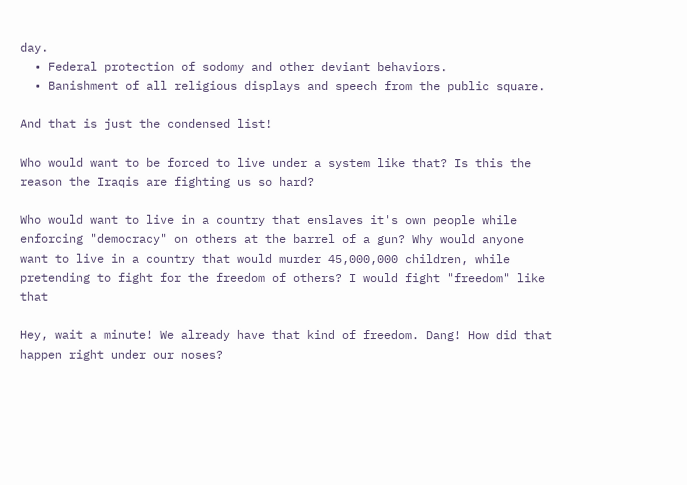day.
  • Federal protection of sodomy and other deviant behaviors.
  • Banishment of all religious displays and speech from the public square.

And that is just the condensed list!

Who would want to be forced to live under a system like that? Is this the reason the Iraqis are fighting us so hard?

Who would want to live in a country that enslaves it's own people while enforcing "democracy" on others at the barrel of a gun? Why would anyone want to live in a country that would murder 45,000,000 children, while pretending to fight for the freedom of others? I would fight "freedom" like that

Hey, wait a minute! We already have that kind of freedom. Dang! How did that happen right under our noses?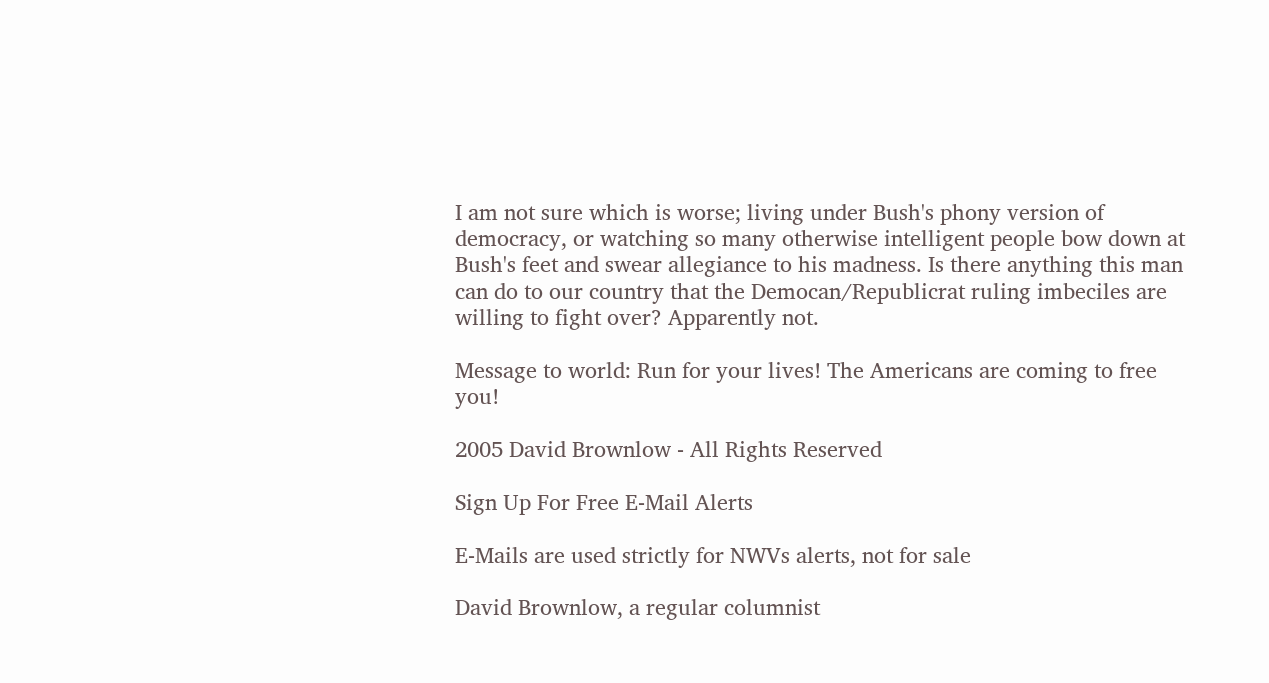I am not sure which is worse; living under Bush's phony version of democracy, or watching so many otherwise intelligent people bow down at Bush's feet and swear allegiance to his madness. Is there anything this man can do to our country that the Democan/Republicrat ruling imbeciles are willing to fight over? Apparently not.

Message to world: Run for your lives! The Americans are coming to free you!

2005 David Brownlow - All Rights Reserved

Sign Up For Free E-Mail Alerts

E-Mails are used strictly for NWVs alerts, not for sale

David Brownlow, a regular columnist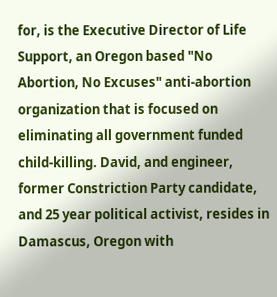for, is the Executive Director of Life Support, an Oregon based "No Abortion, No Excuses" anti-abortion organization that is focused on eliminating all government funded child-killing. David, and engineer, former Constriction Party candidate, and 25 year political activist, resides in Damascus, Oregon with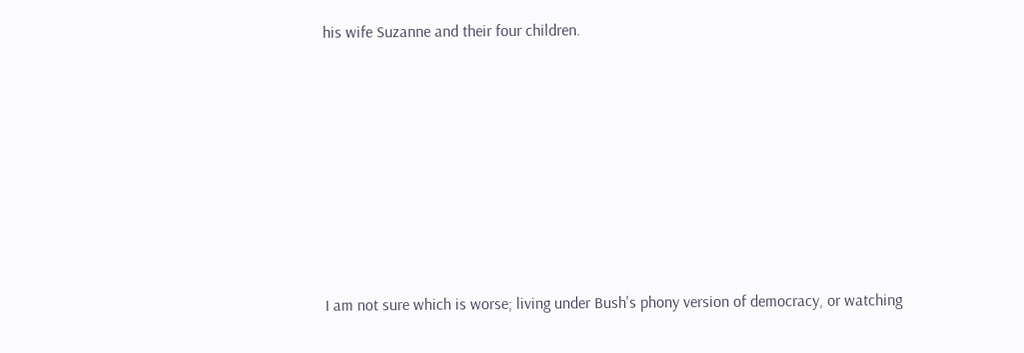his wife Suzanne and their four children.











I am not sure which is worse; living under Bush's phony version of democracy, or watching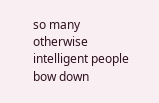so many otherwise intelligent people bow down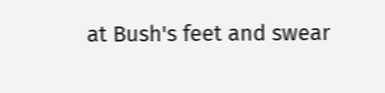at Bush's feet and swear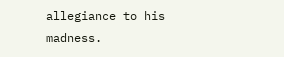allegiance to his madness.